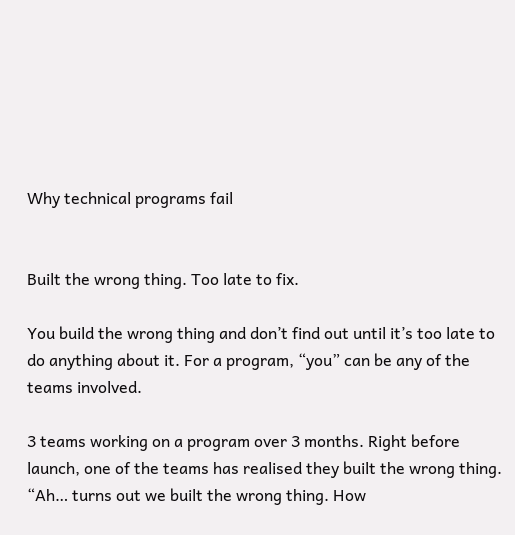Why technical programs fail


Built the wrong thing. Too late to fix.

You build the wrong thing and don’t find out until it’s too late to do anything about it. For a program, “you” can be any of the teams involved.

3 teams working on a program over 3 months. Right before launch, one of the teams has realised they built the wrong thing. “Ah… turns out we built the wrong thing. How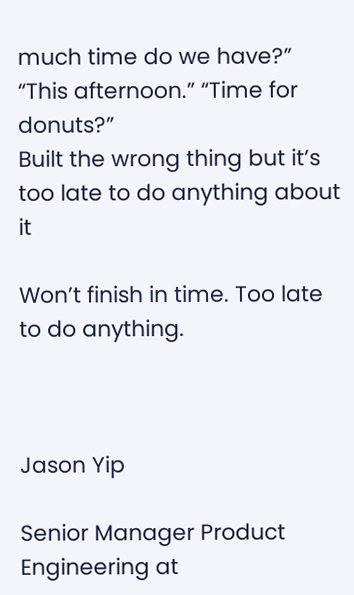much time do we have?” “This afternoon.” “Time for donuts?”
Built the wrong thing but it’s too late to do anything about it

Won’t finish in time. Too late to do anything.



Jason Yip

Senior Manager Product Engineering at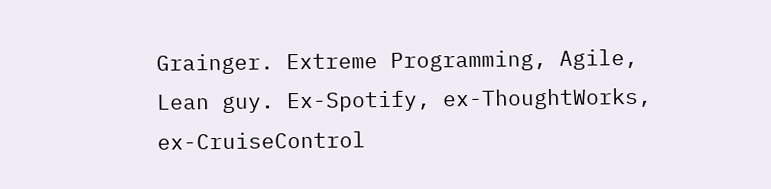Grainger. Extreme Programming, Agile, Lean guy. Ex-Spotify, ex-ThoughtWorks, ex-CruiseControl